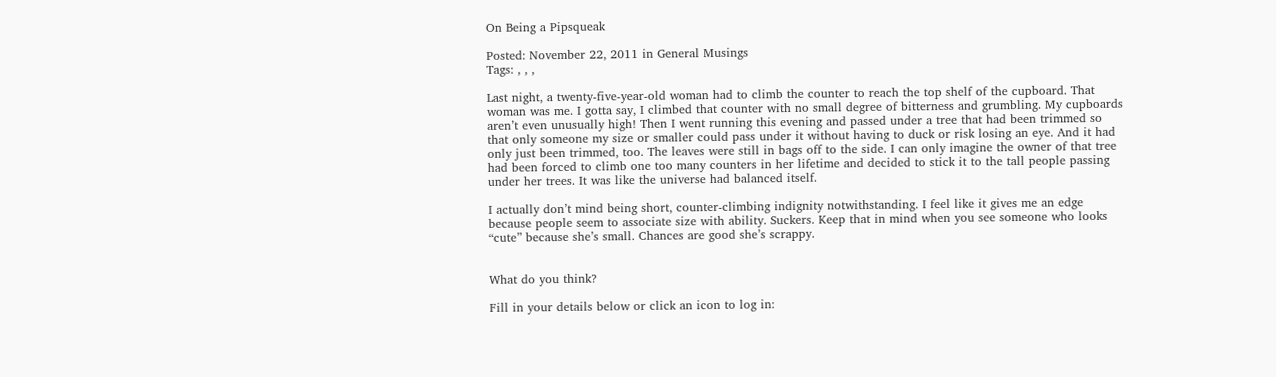On Being a Pipsqueak

Posted: November 22, 2011 in General Musings
Tags: , , ,

Last night, a twenty-five-year-old woman had to climb the counter to reach the top shelf of the cupboard. That woman was me. I gotta say, I climbed that counter with no small degree of bitterness and grumbling. My cupboards aren’t even unusually high! Then I went running this evening and passed under a tree that had been trimmed so that only someone my size or smaller could pass under it without having to duck or risk losing an eye. And it had only just been trimmed, too. The leaves were still in bags off to the side. I can only imagine the owner of that tree had been forced to climb one too many counters in her lifetime and decided to stick it to the tall people passing under her trees. It was like the universe had balanced itself.

I actually don’t mind being short, counter-climbing indignity notwithstanding. I feel like it gives me an edge because people seem to associate size with ability. Suckers. Keep that in mind when you see someone who looks “cute” because she’s small. Chances are good she’s scrappy.


What do you think?

Fill in your details below or click an icon to log in: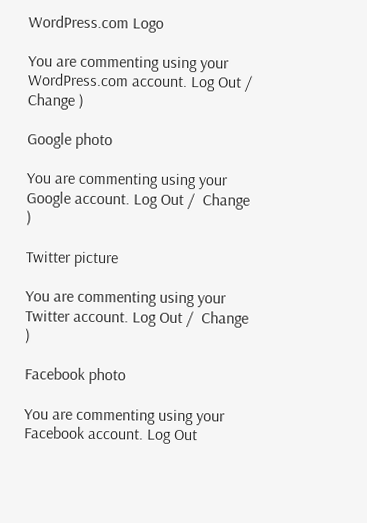WordPress.com Logo

You are commenting using your WordPress.com account. Log Out /  Change )

Google photo

You are commenting using your Google account. Log Out /  Change )

Twitter picture

You are commenting using your Twitter account. Log Out /  Change )

Facebook photo

You are commenting using your Facebook account. Log Out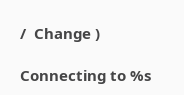/  Change )

Connecting to %s